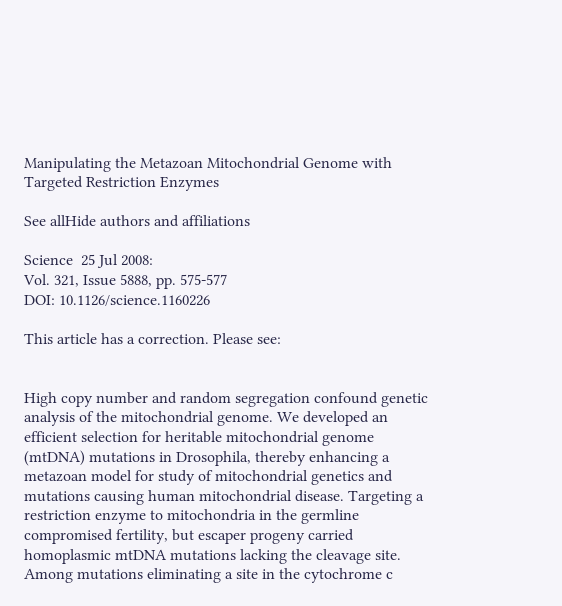Manipulating the Metazoan Mitochondrial Genome with Targeted Restriction Enzymes

See allHide authors and affiliations

Science  25 Jul 2008:
Vol. 321, Issue 5888, pp. 575-577
DOI: 10.1126/science.1160226

This article has a correction. Please see:


High copy number and random segregation confound genetic analysis of the mitochondrial genome. We developed an efficient selection for heritable mitochondrial genome (mtDNA) mutations in Drosophila, thereby enhancing a metazoan model for study of mitochondrial genetics and mutations causing human mitochondrial disease. Targeting a restriction enzyme to mitochondria in the germline compromised fertility, but escaper progeny carried homoplasmic mtDNA mutations lacking the cleavage site. Among mutations eliminating a site in the cytochrome c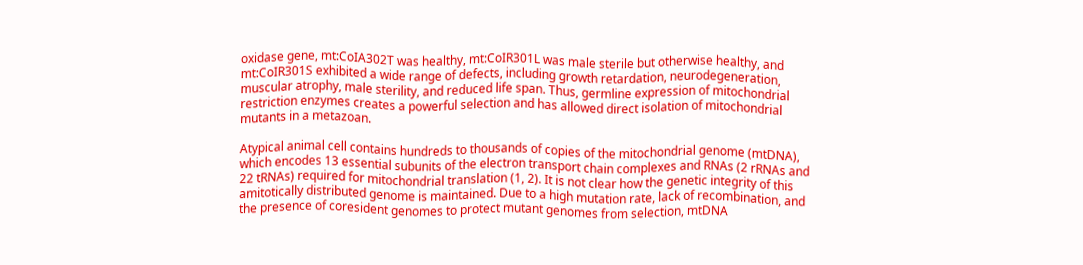oxidase gene, mt:CoIA302T was healthy, mt:CoIR301L was male sterile but otherwise healthy, and mt:CoIR301S exhibited a wide range of defects, including growth retardation, neurodegeneration, muscular atrophy, male sterility, and reduced life span. Thus, germline expression of mitochondrial restriction enzymes creates a powerful selection and has allowed direct isolation of mitochondrial mutants in a metazoan.

Atypical animal cell contains hundreds to thousands of copies of the mitochondrial genome (mtDNA), which encodes 13 essential subunits of the electron transport chain complexes and RNAs (2 rRNAs and 22 tRNAs) required for mitochondrial translation (1, 2). It is not clear how the genetic integrity of this amitotically distributed genome is maintained. Due to a high mutation rate, lack of recombination, and the presence of coresident genomes to protect mutant genomes from selection, mtDNA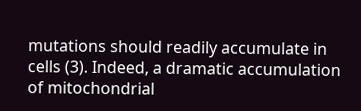mutations should readily accumulate in cells (3). Indeed, a dramatic accumulation of mitochondrial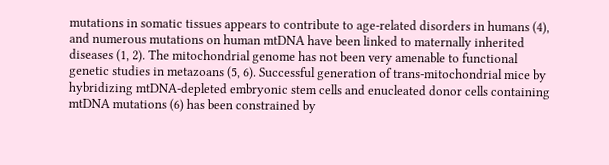mutations in somatic tissues appears to contribute to age-related disorders in humans (4), and numerous mutations on human mtDNA have been linked to maternally inherited diseases (1, 2). The mitochondrial genome has not been very amenable to functional genetic studies in metazoans (5, 6). Successful generation of trans-mitochondrial mice by hybridizing mtDNA-depleted embryonic stem cells and enucleated donor cells containing mtDNA mutations (6) has been constrained by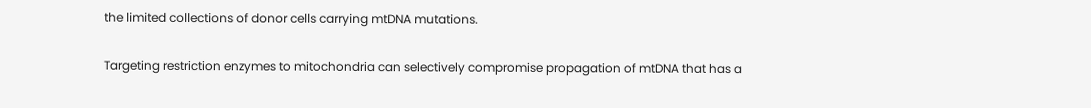the limited collections of donor cells carrying mtDNA mutations.

Targeting restriction enzymes to mitochondria can selectively compromise propagation of mtDNA that has a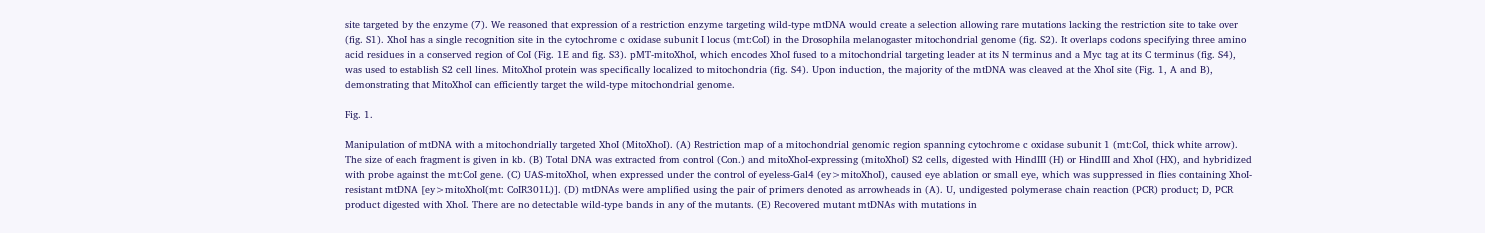site targeted by the enzyme (7). We reasoned that expression of a restriction enzyme targeting wild-type mtDNA would create a selection allowing rare mutations lacking the restriction site to take over (fig. S1). XhoI has a single recognition site in the cytochrome c oxidase subunit I locus (mt:CoI) in the Drosophila melanogaster mitochondrial genome (fig. S2). It overlaps codons specifying three amino acid residues in a conserved region of CoI (Fig. 1E and fig. S3). pMT-mitoXhoI, which encodes XhoI fused to a mitochondrial targeting leader at its N terminus and a Myc tag at its C terminus (fig. S4), was used to establish S2 cell lines. MitoXhoI protein was specifically localized to mitochondria (fig. S4). Upon induction, the majority of the mtDNA was cleaved at the XhoI site (Fig. 1, A and B), demonstrating that MitoXhoI can efficiently target the wild-type mitochondrial genome.

Fig. 1.

Manipulation of mtDNA with a mitochondrially targeted XhoI (MitoXhoI). (A) Restriction map of a mitochondrial genomic region spanning cytochrome c oxidase subunit 1 (mt:CoI, thick white arrow). The size of each fragment is given in kb. (B) Total DNA was extracted from control (Con.) and mitoXhoI-expressing (mitoXhoI) S2 cells, digested with HindIII (H) or HindIII and XhoI (HX), and hybridized with probe against the mt:CoI gene. (C) UAS-mitoXhoI, when expressed under the control of eyeless-Gal4 (ey>mitoXhoI), caused eye ablation or small eye, which was suppressed in flies containing XhoI-resistant mtDNA [ey>mitoXhoI(mt: CoIR301L)]. (D) mtDNAs were amplified using the pair of primers denoted as arrowheads in (A). U, undigested polymerase chain reaction (PCR) product; D, PCR product digested with XhoI. There are no detectable wild-type bands in any of the mutants. (E) Recovered mutant mtDNAs with mutations in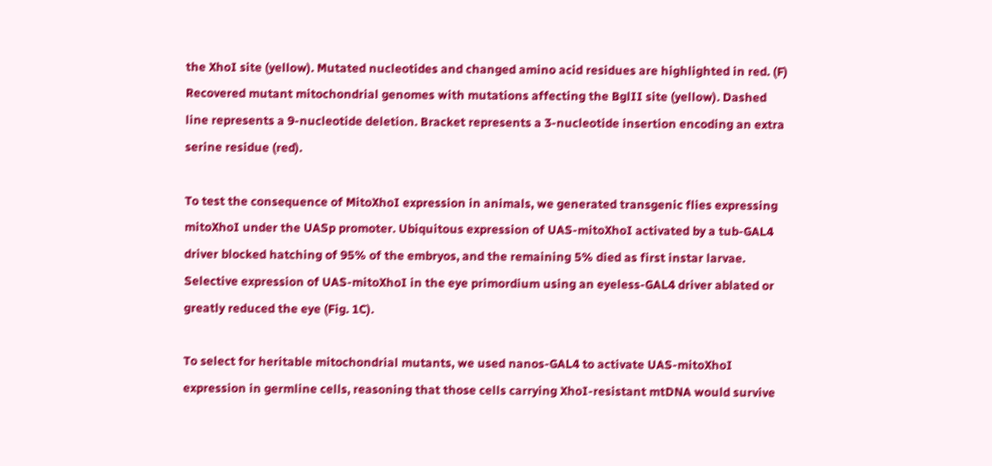the XhoI site (yellow). Mutated nucleotides and changed amino acid residues are highlighted in red. (F) Recovered mutant mitochondrial genomes with mutations affecting the BglII site (yellow). Dashed line represents a 9-nucleotide deletion. Bracket represents a 3-nucleotide insertion encoding an extra serine residue (red).

To test the consequence of MitoXhoI expression in animals, we generated transgenic flies expressing mitoXhoI under the UASp promoter. Ubiquitous expression of UAS-mitoXhoI activated by a tub-GAL4 driver blocked hatching of 95% of the embryos, and the remaining 5% died as first instar larvae. Selective expression of UAS-mitoXhoI in the eye primordium using an eyeless-GAL4 driver ablated or greatly reduced the eye (Fig. 1C).

To select for heritable mitochondrial mutants, we used nanos-GAL4 to activate UAS-mitoXhoI expression in germline cells, reasoning that those cells carrying XhoI-resistant mtDNA would survive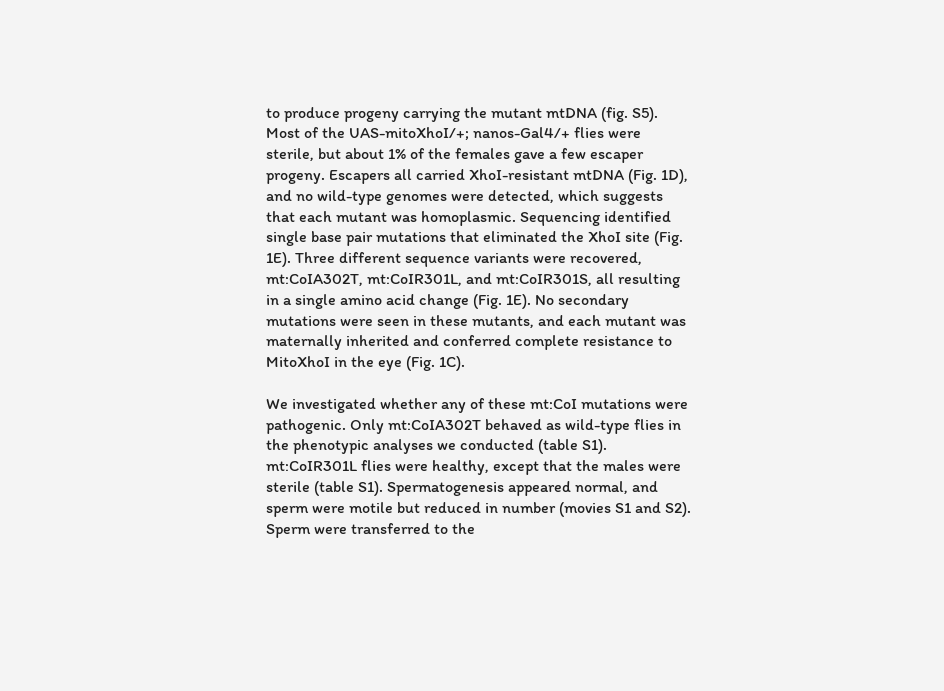to produce progeny carrying the mutant mtDNA (fig. S5). Most of the UAS-mitoXhoI/+; nanos-Gal4/+ flies were sterile, but about 1% of the females gave a few escaper progeny. Escapers all carried XhoI-resistant mtDNA (Fig. 1D), and no wild-type genomes were detected, which suggests that each mutant was homoplasmic. Sequencing identified single base pair mutations that eliminated the XhoI site (Fig. 1E). Three different sequence variants were recovered, mt:CoIA302T, mt:CoIR301L, and mt:CoIR301S, all resulting in a single amino acid change (Fig. 1E). No secondary mutations were seen in these mutants, and each mutant was maternally inherited and conferred complete resistance to MitoXhoI in the eye (Fig. 1C).

We investigated whether any of these mt:CoI mutations were pathogenic. Only mt:CoIA302T behaved as wild-type flies in the phenotypic analyses we conducted (table S1). mt:CoIR301L flies were healthy, except that the males were sterile (table S1). Spermatogenesis appeared normal, and sperm were motile but reduced in number (movies S1 and S2). Sperm were transferred to the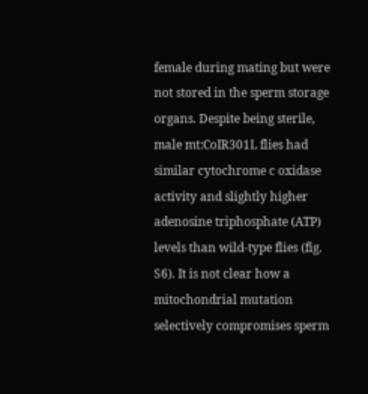female during mating but were not stored in the sperm storage organs. Despite being sterile, male mt:CoIR301L flies had similar cytochrome c oxidase activity and slightly higher adenosine triphosphate (ATP) levels than wild-type flies (fig. S6). It is not clear how a mitochondrial mutation selectively compromises sperm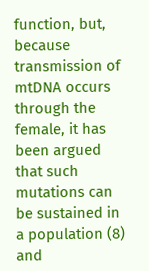function, but, because transmission of mtDNA occurs through the female, it has been argued that such mutations can be sustained in a population (8) and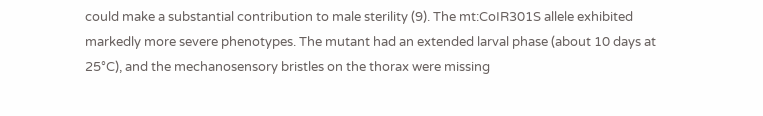could make a substantial contribution to male sterility (9). The mt:CoIR301S allele exhibited markedly more severe phenotypes. The mutant had an extended larval phase (about 10 days at 25°C), and the mechanosensory bristles on the thorax were missing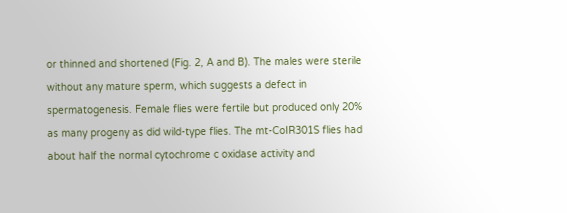or thinned and shortened (Fig. 2, A and B). The males were sterile without any mature sperm, which suggests a defect in spermatogenesis. Female flies were fertile but produced only 20% as many progeny as did wild-type flies. The mt-CoIR301S flies had about half the normal cytochrome c oxidase activity and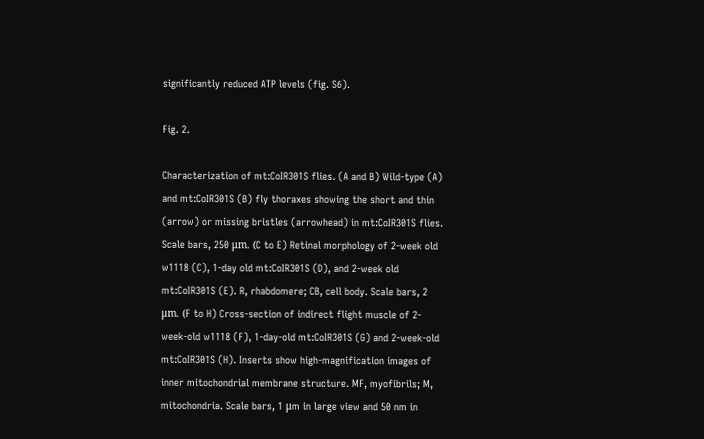significantly reduced ATP levels (fig. S6).

Fig. 2.

Characterization of mt:CoIR301S flies. (A and B) Wild-type (A) and mt:CoIR301S (B) fly thoraxes showing the short and thin (arrow) or missing bristles (arrowhead) in mt:CoIR301S flies. Scale bars, 250 μm. (C to E) Retinal morphology of 2-week old w1118 (C), 1-day old mt:CoIR301S (D), and 2-week old mt:CoIR301S (E). R, rhabdomere; CB, cell body. Scale bars, 2 μm. (F to H) Cross-section of indirect flight muscle of 2-week-old w1118 (F), 1-day-old mt:CoIR301S (G) and 2-week-old mt:CoIR301S (H). Inserts show high-magnification images of inner mitochondrial membrane structure. MF, myofibrils; M, mitochondria. Scale bars, 1 μm in large view and 50 nm in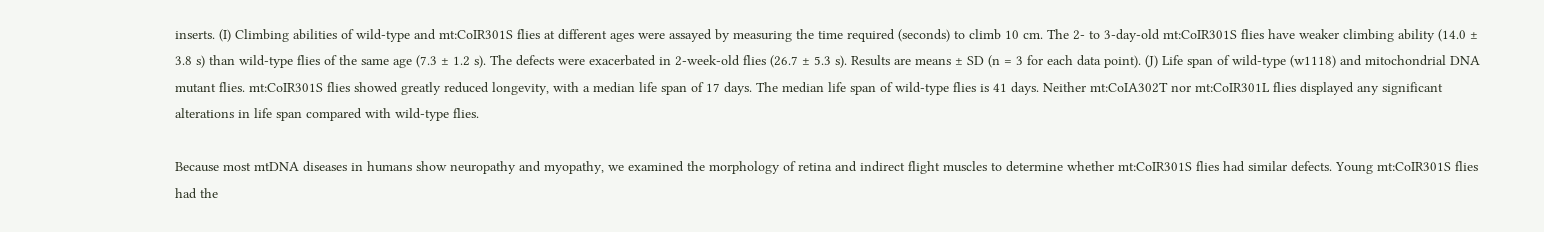inserts. (I) Climbing abilities of wild-type and mt:CoIR301S flies at different ages were assayed by measuring the time required (seconds) to climb 10 cm. The 2- to 3-day-old mt:CoIR301S flies have weaker climbing ability (14.0 ± 3.8 s) than wild-type flies of the same age (7.3 ± 1.2 s). The defects were exacerbated in 2-week-old flies (26.7 ± 5.3 s). Results are means ± SD (n = 3 for each data point). (J) Life span of wild-type (w1118) and mitochondrial DNA mutant flies. mt:CoIR301S flies showed greatly reduced longevity, with a median life span of 17 days. The median life span of wild-type flies is 41 days. Neither mt:CoIA302T nor mt:CoIR301L flies displayed any significant alterations in life span compared with wild-type flies.

Because most mtDNA diseases in humans show neuropathy and myopathy, we examined the morphology of retina and indirect flight muscles to determine whether mt:CoIR301S flies had similar defects. Young mt:CoIR301S flies had the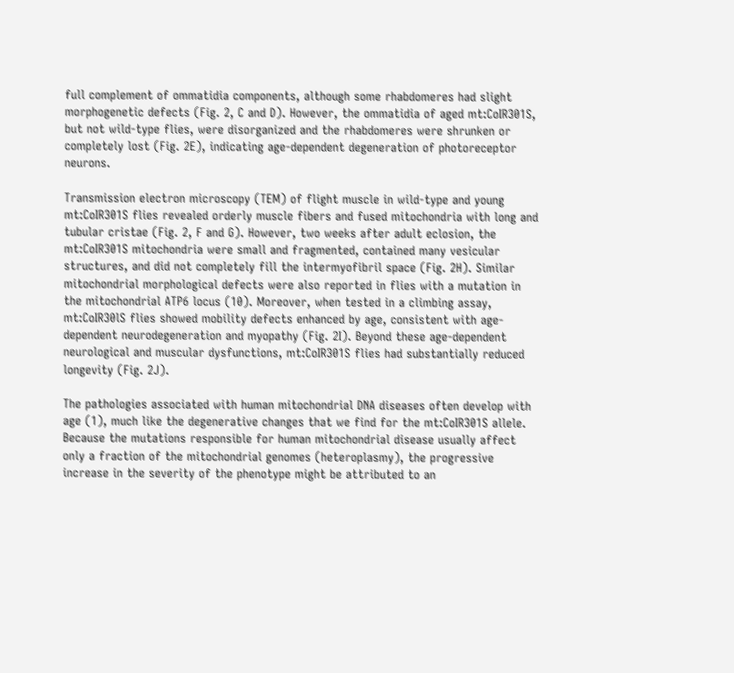full complement of ommatidia components, although some rhabdomeres had slight morphogenetic defects (Fig. 2, C and D). However, the ommatidia of aged mt:CoIR301S, but not wild-type flies, were disorganized and the rhabdomeres were shrunken or completely lost (Fig. 2E), indicating age-dependent degeneration of photoreceptor neurons.

Transmission electron microscopy (TEM) of flight muscle in wild-type and young mt:CoIR301S flies revealed orderly muscle fibers and fused mitochondria with long and tubular cristae (Fig. 2, F and G). However, two weeks after adult eclosion, the mt:CoIR301S mitochondria were small and fragmented, contained many vesicular structures, and did not completely fill the intermyofibril space (Fig. 2H). Similar mitochondrial morphological defects were also reported in flies with a mutation in the mitochondrial ATP6 locus (10). Moreover, when tested in a climbing assay, mt:CoIR30lS flies showed mobility defects enhanced by age, consistent with age-dependent neurodegeneration and myopathy (Fig. 2I). Beyond these age-dependent neurological and muscular dysfunctions, mt:CoIR301S flies had substantially reduced longevity (Fig. 2J).

The pathologies associated with human mitochondrial DNA diseases often develop with age (1), much like the degenerative changes that we find for the mt:CoIR301S allele. Because the mutations responsible for human mitochondrial disease usually affect only a fraction of the mitochondrial genomes (heteroplasmy), the progressive increase in the severity of the phenotype might be attributed to an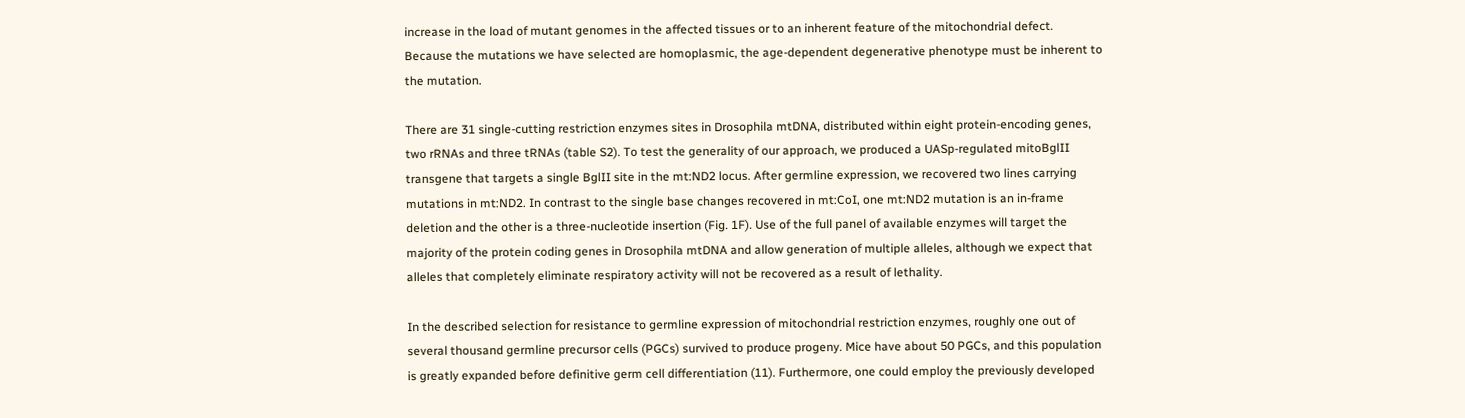increase in the load of mutant genomes in the affected tissues or to an inherent feature of the mitochondrial defect. Because the mutations we have selected are homoplasmic, the age-dependent degenerative phenotype must be inherent to the mutation.

There are 31 single-cutting restriction enzymes sites in Drosophila mtDNA, distributed within eight protein-encoding genes, two rRNAs and three tRNAs (table S2). To test the generality of our approach, we produced a UASp-regulated mitoBglII transgene that targets a single BglII site in the mt:ND2 locus. After germline expression, we recovered two lines carrying mutations in mt:ND2. In contrast to the single base changes recovered in mt:CoI, one mt:ND2 mutation is an in-frame deletion and the other is a three-nucleotide insertion (Fig. 1F). Use of the full panel of available enzymes will target the majority of the protein coding genes in Drosophila mtDNA and allow generation of multiple alleles, although we expect that alleles that completely eliminate respiratory activity will not be recovered as a result of lethality.

In the described selection for resistance to germline expression of mitochondrial restriction enzymes, roughly one out of several thousand germline precursor cells (PGCs) survived to produce progeny. Mice have about 50 PGCs, and this population is greatly expanded before definitive germ cell differentiation (11). Furthermore, one could employ the previously developed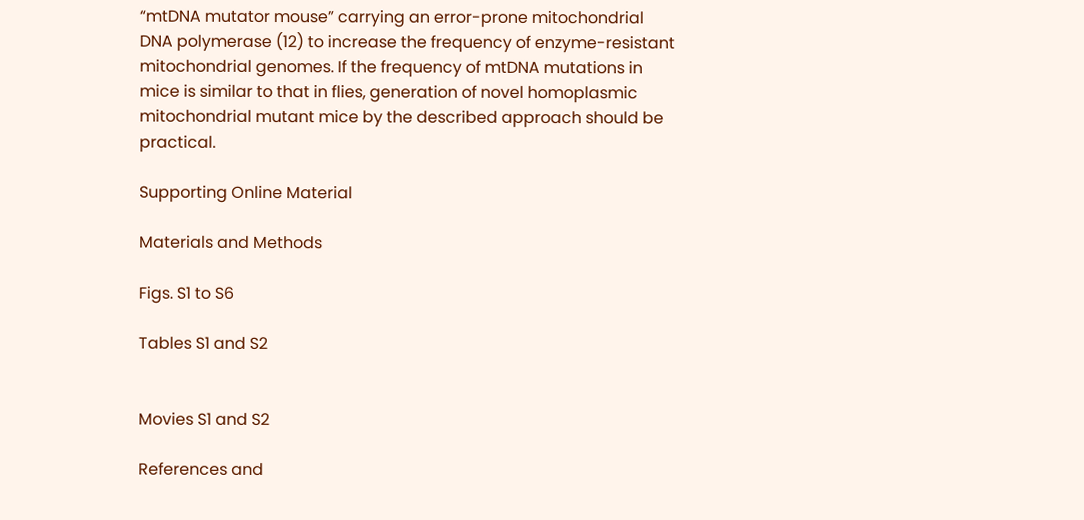“mtDNA mutator mouse” carrying an error-prone mitochondrial DNA polymerase (12) to increase the frequency of enzyme-resistant mitochondrial genomes. If the frequency of mtDNA mutations in mice is similar to that in flies, generation of novel homoplasmic mitochondrial mutant mice by the described approach should be practical.

Supporting Online Material

Materials and Methods

Figs. S1 to S6

Tables S1 and S2


Movies S1 and S2

References and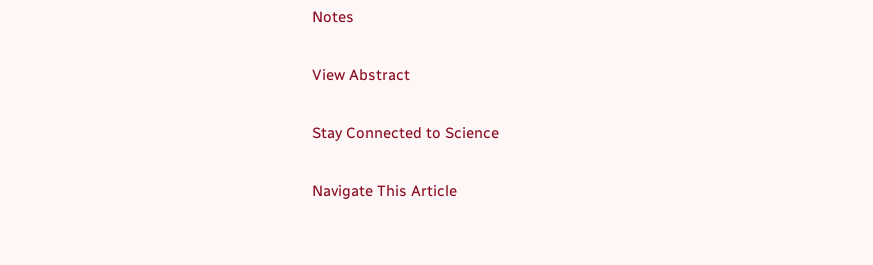Notes

View Abstract

Stay Connected to Science

Navigate This Article